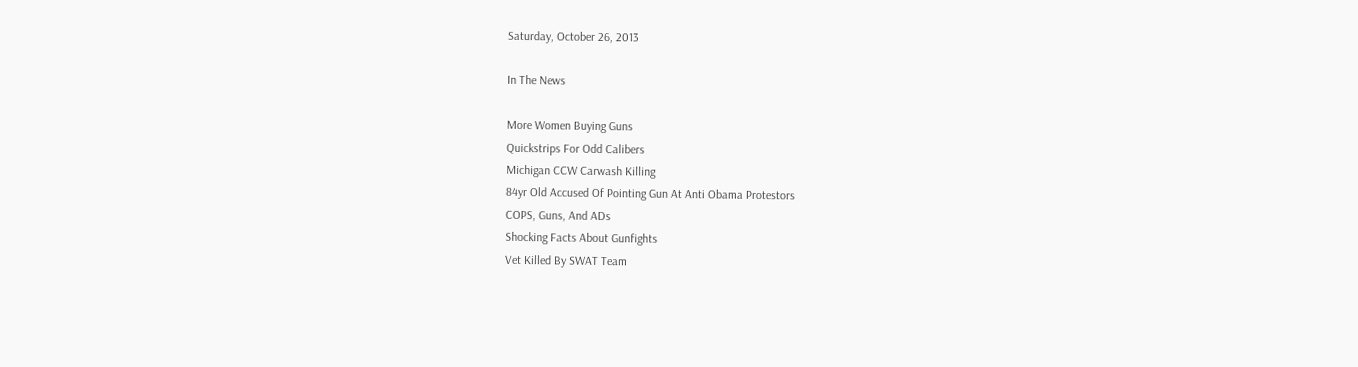Saturday, October 26, 2013

In The News

More Women Buying Guns
Quickstrips For Odd Calibers
Michigan CCW Carwash Killing
84yr Old Accused Of Pointing Gun At Anti Obama Protestors
COPS, Guns, And ADs
Shocking Facts About Gunfights
Vet Killed By SWAT Team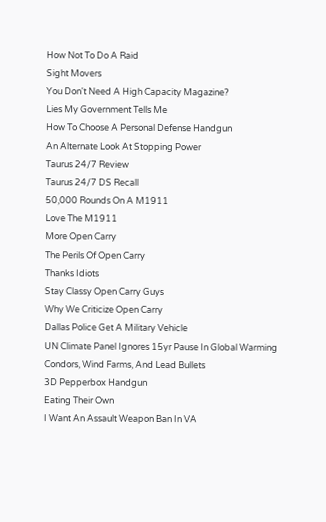How Not To Do A Raid
Sight Movers
You Don't Need A High Capacity Magazine?
Lies My Government Tells Me
How To Choose A Personal Defense Handgun
An Alternate Look At Stopping Power
Taurus 24/7 Review
Taurus 24/7 DS Recall
50,000 Rounds On A M1911
Love The M1911
More Open Carry
The Perils Of Open Carry
Thanks Idiots
Stay Classy Open Carry Guys
Why We Criticize Open Carry
Dallas Police Get A Military Vehicle
UN Climate Panel Ignores 15yr Pause In Global Warming
Condors, Wind Farms, And Lead Bullets
3D Pepperbox Handgun
Eating Their Own
I Want An Assault Weapon Ban In VA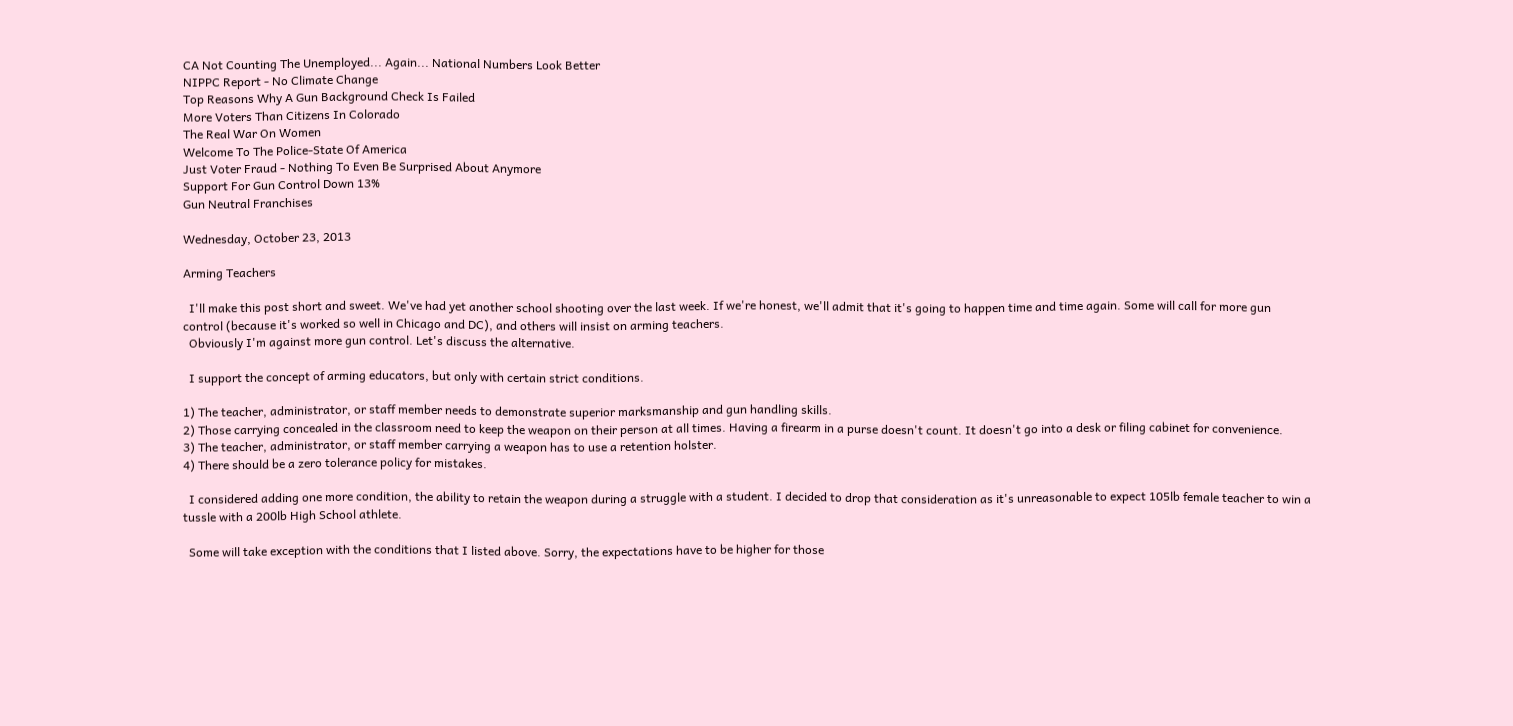CA Not Counting The Unemployed... Again... National Numbers Look Better
NIPPC Report - No Climate Change
Top Reasons Why A Gun Background Check Is Failed
More Voters Than Citizens In Colorado
The Real War On Women
Welcome To The Police-State Of America
Just Voter Fraud - Nothing To Even Be Surprised About Anymore
Support For Gun Control Down 13%
Gun Neutral Franchises

Wednesday, October 23, 2013

Arming Teachers

  I'll make this post short and sweet. We've had yet another school shooting over the last week. If we're honest, we'll admit that it's going to happen time and time again. Some will call for more gun control (because it's worked so well in Chicago and DC), and others will insist on arming teachers.
  Obviously I'm against more gun control. Let's discuss the alternative.

  I support the concept of arming educators, but only with certain strict conditions.

1) The teacher, administrator, or staff member needs to demonstrate superior marksmanship and gun handling skills.
2) Those carrying concealed in the classroom need to keep the weapon on their person at all times. Having a firearm in a purse doesn't count. It doesn't go into a desk or filing cabinet for convenience.
3) The teacher, administrator, or staff member carrying a weapon has to use a retention holster.
4) There should be a zero tolerance policy for mistakes.

  I considered adding one more condition, the ability to retain the weapon during a struggle with a student. I decided to drop that consideration as it's unreasonable to expect 105lb female teacher to win a tussle with a 200lb High School athlete.

  Some will take exception with the conditions that I listed above. Sorry, the expectations have to be higher for those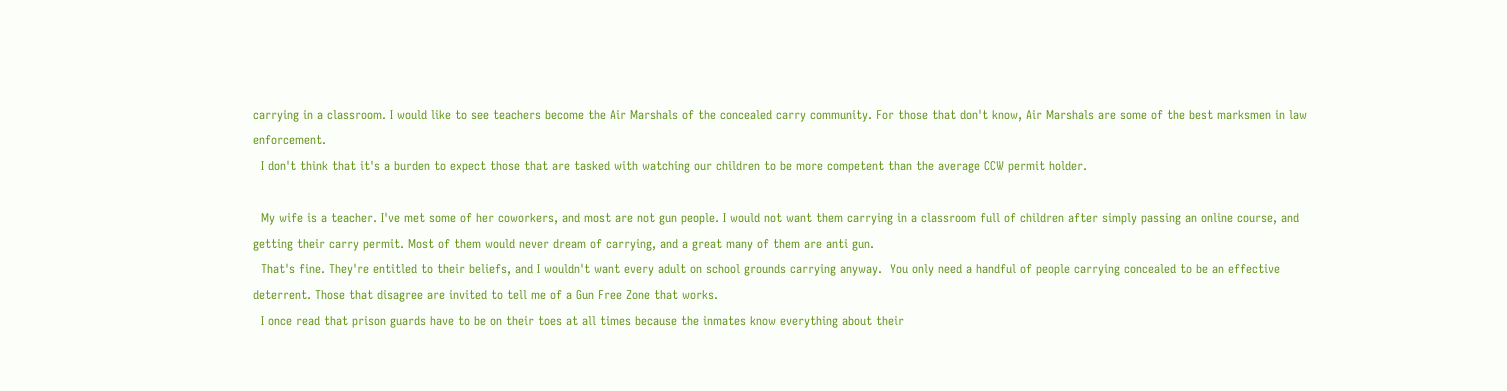carrying in a classroom. I would like to see teachers become the Air Marshals of the concealed carry community. For those that don't know, Air Marshals are some of the best marksmen in law enforcement.
  I don't think that it's a burden to expect those that are tasked with watching our children to be more competent than the average CCW permit holder.

  My wife is a teacher. I've met some of her coworkers, and most are not gun people. I would not want them carrying in a classroom full of children after simply passing an online course, and getting their carry permit. Most of them would never dream of carrying, and a great many of them are anti gun.
  That's fine. They're entitled to their beliefs, and I wouldn't want every adult on school grounds carrying anyway.  You only need a handful of people carrying concealed to be an effective deterrent. Those that disagree are invited to tell me of a Gun Free Zone that works.
  I once read that prison guards have to be on their toes at all times because the inmates know everything about their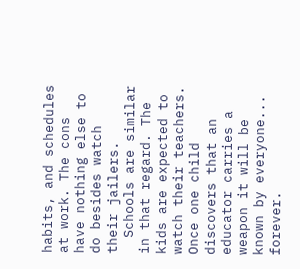habits, and schedules at work. The cons have nothing else to do besides watch their jailers.
  Schools are similar in that regard. The kids are expected to watch their teachers. Once one child discovers that an educator carries a weapon it will be known by everyone... forever.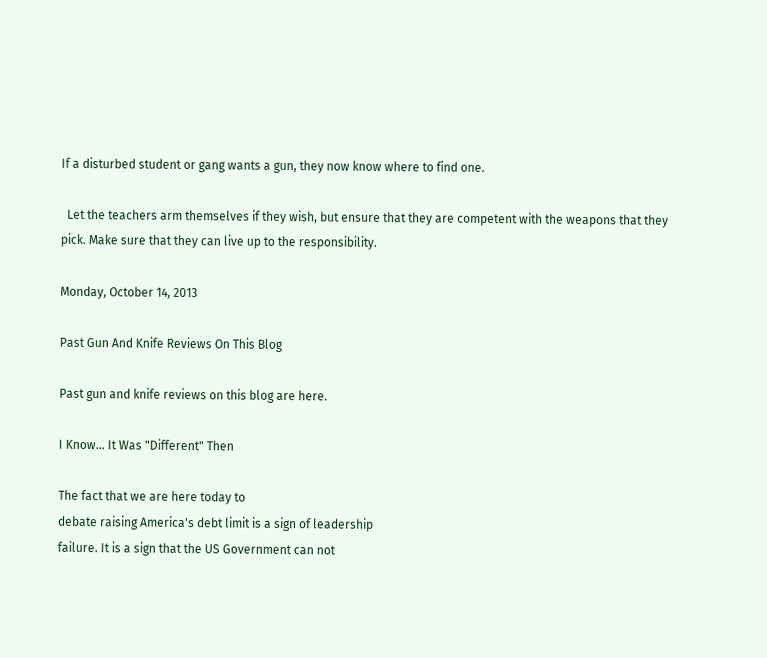If a disturbed student or gang wants a gun, they now know where to find one.

  Let the teachers arm themselves if they wish, but ensure that they are competent with the weapons that they pick. Make sure that they can live up to the responsibility.

Monday, October 14, 2013

Past Gun And Knife Reviews On This Blog

Past gun and knife reviews on this blog are here.

I Know... It Was "Different" Then

The fact that we are here today to
debate raising America's debt limit is a sign of leadership
failure. It is a sign that the US Government can not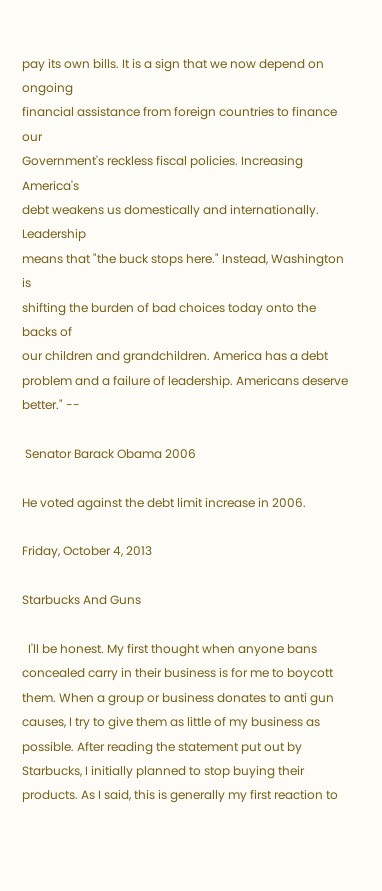pay its own bills. It is a sign that we now depend on ongoing
financial assistance from foreign countries to finance our
Government's reckless fiscal policies. Increasing America's
debt weakens us domestically and internationally. Leadership
means that "the buck stops here." Instead, Washington is
shifting the burden of bad choices today onto the backs of
our children and grandchildren. America has a debt problem and a failure of leadership. Americans deserve better." --

 Senator Barack Obama 2006

He voted against the debt limit increase in 2006.

Friday, October 4, 2013

Starbucks And Guns

  I'll be honest. My first thought when anyone bans concealed carry in their business is for me to boycott them. When a group or business donates to anti gun causes, I try to give them as little of my business as possible. After reading the statement put out by Starbucks, I initially planned to stop buying their products. As I said, this is generally my first reaction to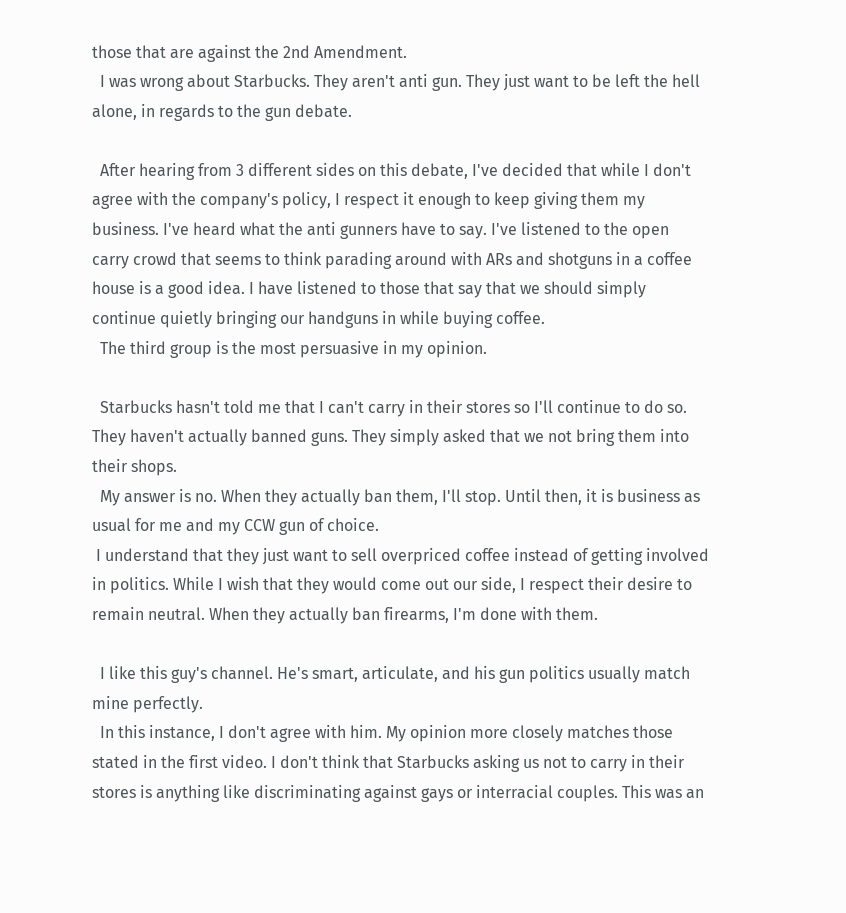those that are against the 2nd Amendment.
  I was wrong about Starbucks. They aren't anti gun. They just want to be left the hell alone, in regards to the gun debate.

  After hearing from 3 different sides on this debate, I've decided that while I don't agree with the company's policy, I respect it enough to keep giving them my business. I've heard what the anti gunners have to say. I've listened to the open carry crowd that seems to think parading around with ARs and shotguns in a coffee house is a good idea. I have listened to those that say that we should simply continue quietly bringing our handguns in while buying coffee.
  The third group is the most persuasive in my opinion.

  Starbucks hasn't told me that I can't carry in their stores so I'll continue to do so. They haven't actually banned guns. They simply asked that we not bring them into their shops.
  My answer is no. When they actually ban them, I'll stop. Until then, it is business as usual for me and my CCW gun of choice.
 I understand that they just want to sell overpriced coffee instead of getting involved in politics. While I wish that they would come out our side, I respect their desire to remain neutral. When they actually ban firearms, I'm done with them.

  I like this guy's channel. He's smart, articulate, and his gun politics usually match mine perfectly.
  In this instance, I don't agree with him. My opinion more closely matches those stated in the first video. I don't think that Starbucks asking us not to carry in their stores is anything like discriminating against gays or interracial couples. This was an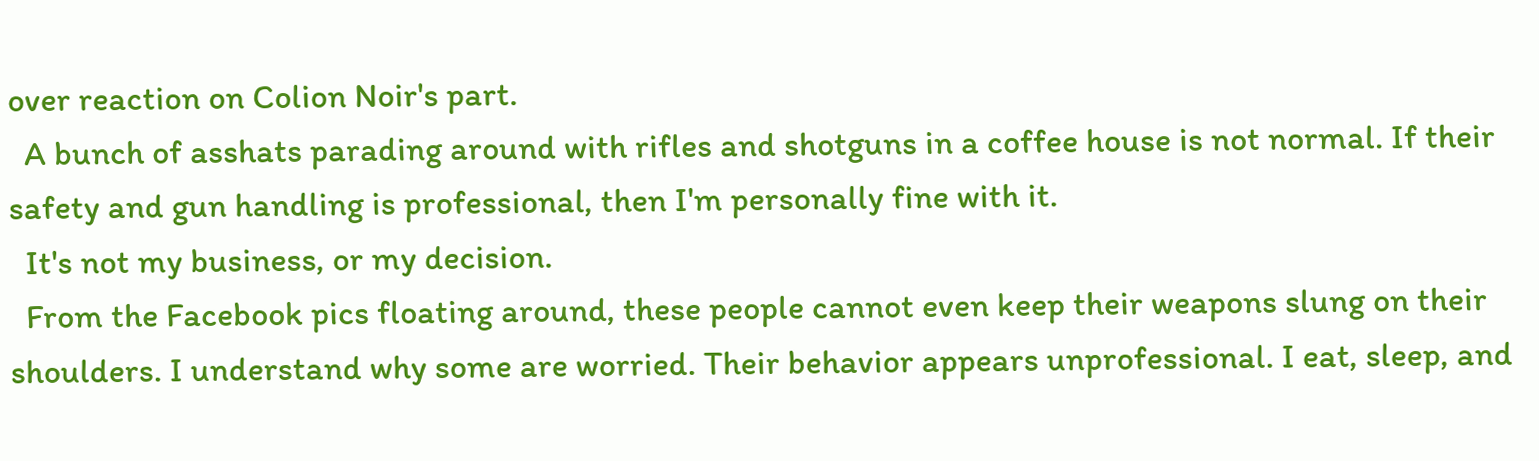over reaction on Colion Noir's part.
  A bunch of asshats parading around with rifles and shotguns in a coffee house is not normal. If their safety and gun handling is professional, then I'm personally fine with it.
  It's not my business, or my decision.
  From the Facebook pics floating around, these people cannot even keep their weapons slung on their shoulders. I understand why some are worried. Their behavior appears unprofessional. I eat, sleep, and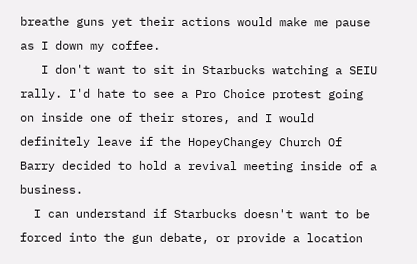breathe guns yet their actions would make me pause as I down my coffee.
   I don't want to sit in Starbucks watching a SEIU rally. I'd hate to see a Pro Choice protest going on inside one of their stores, and I would definitely leave if the HopeyChangey Church Of Barry decided to hold a revival meeting inside of a business.
  I can understand if Starbucks doesn't want to be forced into the gun debate, or provide a location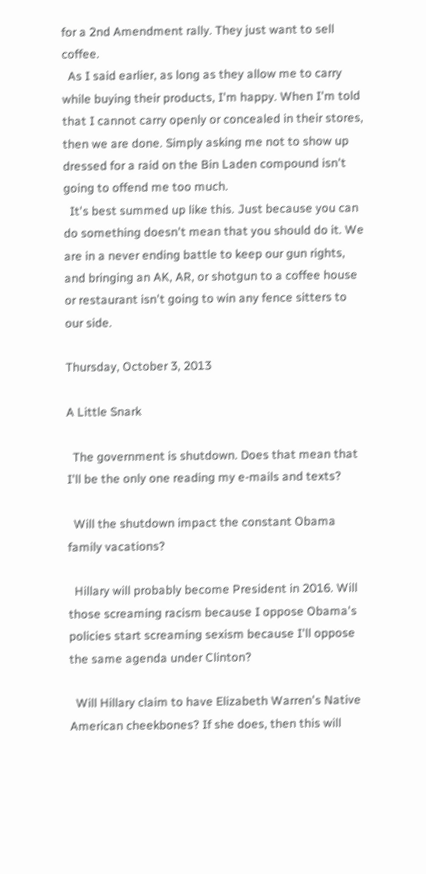for a 2nd Amendment rally. They just want to sell coffee.
  As I said earlier, as long as they allow me to carry while buying their products, I'm happy. When I'm told that I cannot carry openly or concealed in their stores, then we are done. Simply asking me not to show up dressed for a raid on the Bin Laden compound isn't going to offend me too much.
  It's best summed up like this. Just because you can do something doesn't mean that you should do it. We are in a never ending battle to keep our gun rights, and bringing an AK, AR, or shotgun to a coffee house or restaurant isn't going to win any fence sitters to our side.

Thursday, October 3, 2013

A Little Snark

  The government is shutdown. Does that mean that I'll be the only one reading my e-mails and texts?

  Will the shutdown impact the constant Obama family vacations?

  Hillary will probably become President in 2016. Will those screaming racism because I oppose Obama's policies start screaming sexism because I'll oppose the same agenda under Clinton?

  Will Hillary claim to have Elizabeth Warren's Native American cheekbones? If she does, then this will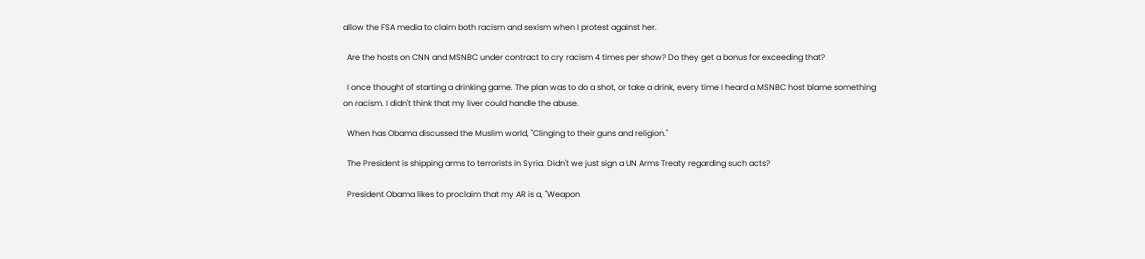allow the FSA media to claim both racism and sexism when I protest against her.

  Are the hosts on CNN and MSNBC under contract to cry racism 4 times per show? Do they get a bonus for exceeding that?

  I once thought of starting a drinking game. The plan was to do a shot, or take a drink, every time I heard a MSNBC host blame something on racism. I didn't think that my liver could handle the abuse.

  When has Obama discussed the Muslim world, "Clinging to their guns and religion."

  The President is shipping arms to terrorists in Syria. Didn't we just sign a UN Arms Treaty regarding such acts?

  President Obama likes to proclaim that my AR is a, "Weapon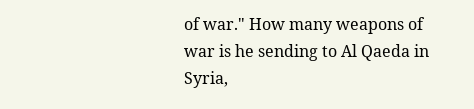of war." How many weapons of war is he sending to Al Qaeda in Syria,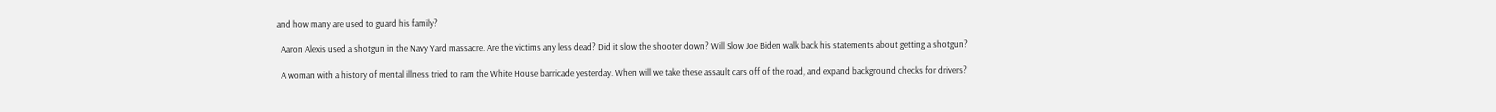and how many are used to guard his family?

  Aaron Alexis used a shotgun in the Navy Yard massacre. Are the victims any less dead? Did it slow the shooter down? Will Slow Joe Biden walk back his statements about getting a shotgun?

  A woman with a history of mental illness tried to ram the White House barricade yesterday. When will we take these assault cars off of the road, and expand background checks for drivers?